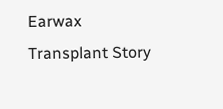Earwax Transplant Story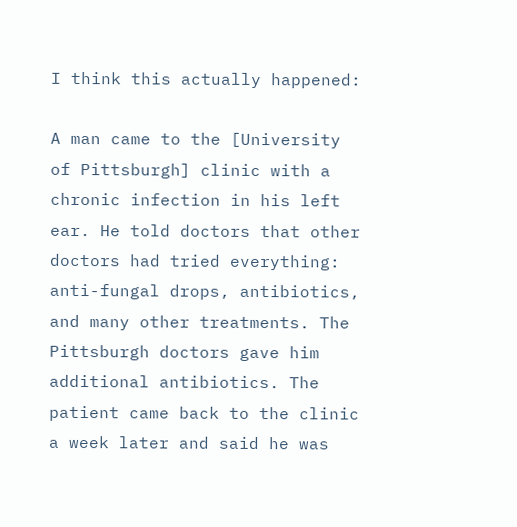I think this actually happened:

A man came to the [University of Pittsburgh] clinic with a chronic infection in his left ear. He told doctors that other doctors had tried everything: anti-fungal drops, antibiotics, and many other treatments. The Pittsburgh doctors gave him additional antibiotics. The patient came back to the clinic a week later and said he was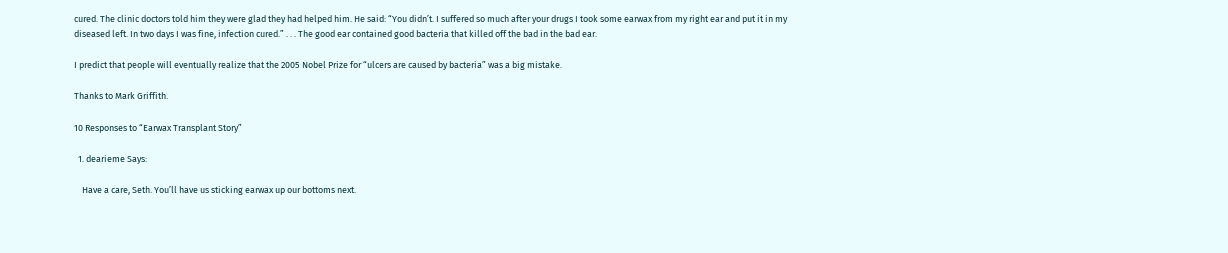cured. The clinic doctors told him they were glad they had helped him. He said: “You didn’t. I suffered so much after your drugs I took some earwax from my right ear and put it in my diseased left. In two days I was fine, infection cured.” . . . The good ear contained good bacteria that killed off the bad in the bad ear.

I predict that people will eventually realize that the 2005 Nobel Prize for “ulcers are caused by bacteria” was a big mistake.

Thanks to Mark Griffith.

10 Responses to “Earwax Transplant Story”

  1. dearieme Says:

    Have a care, Seth. You’ll have us sticking earwax up our bottoms next.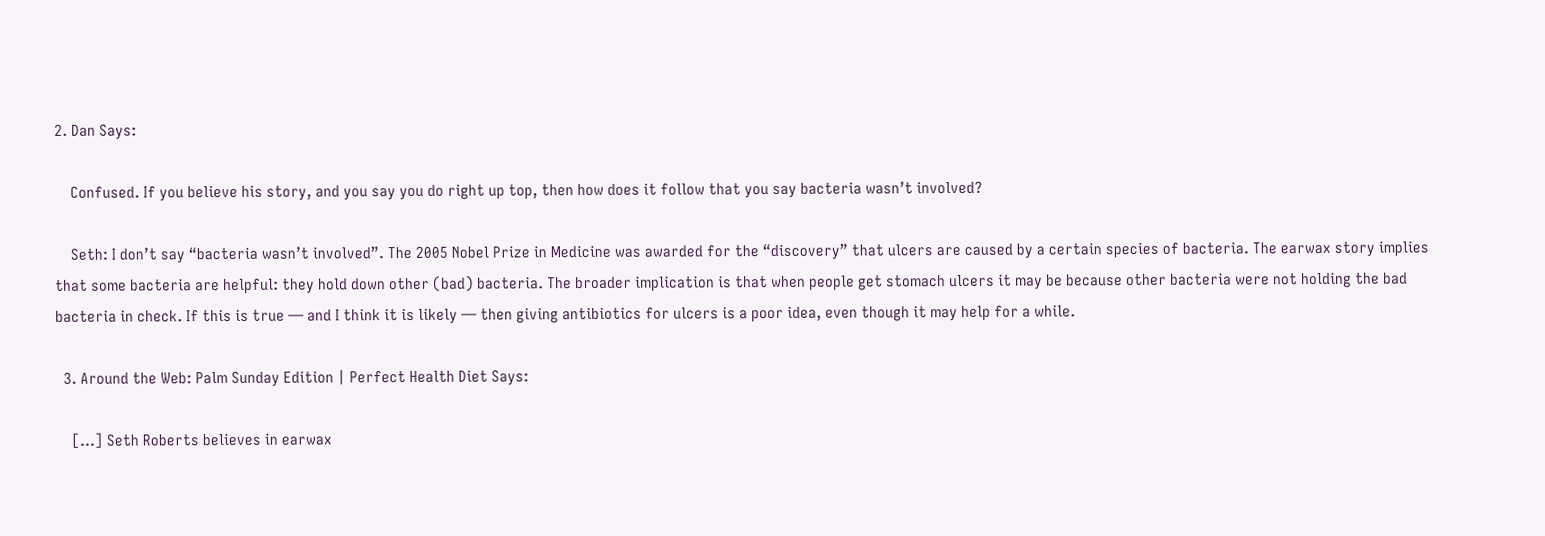2. Dan Says:

    Confused. If you believe his story, and you say you do right up top, then how does it follow that you say bacteria wasn’t involved?

    Seth: I don’t say “bacteria wasn’t involved”. The 2005 Nobel Prize in Medicine was awarded for the “discovery” that ulcers are caused by a certain species of bacteria. The earwax story implies that some bacteria are helpful: they hold down other (bad) bacteria. The broader implication is that when people get stomach ulcers it may be because other bacteria were not holding the bad bacteria in check. If this is true — and I think it is likely — then giving antibiotics for ulcers is a poor idea, even though it may help for a while.

  3. Around the Web: Palm Sunday Edition | Perfect Health Diet Says:

    […] Seth Roberts believes in earwax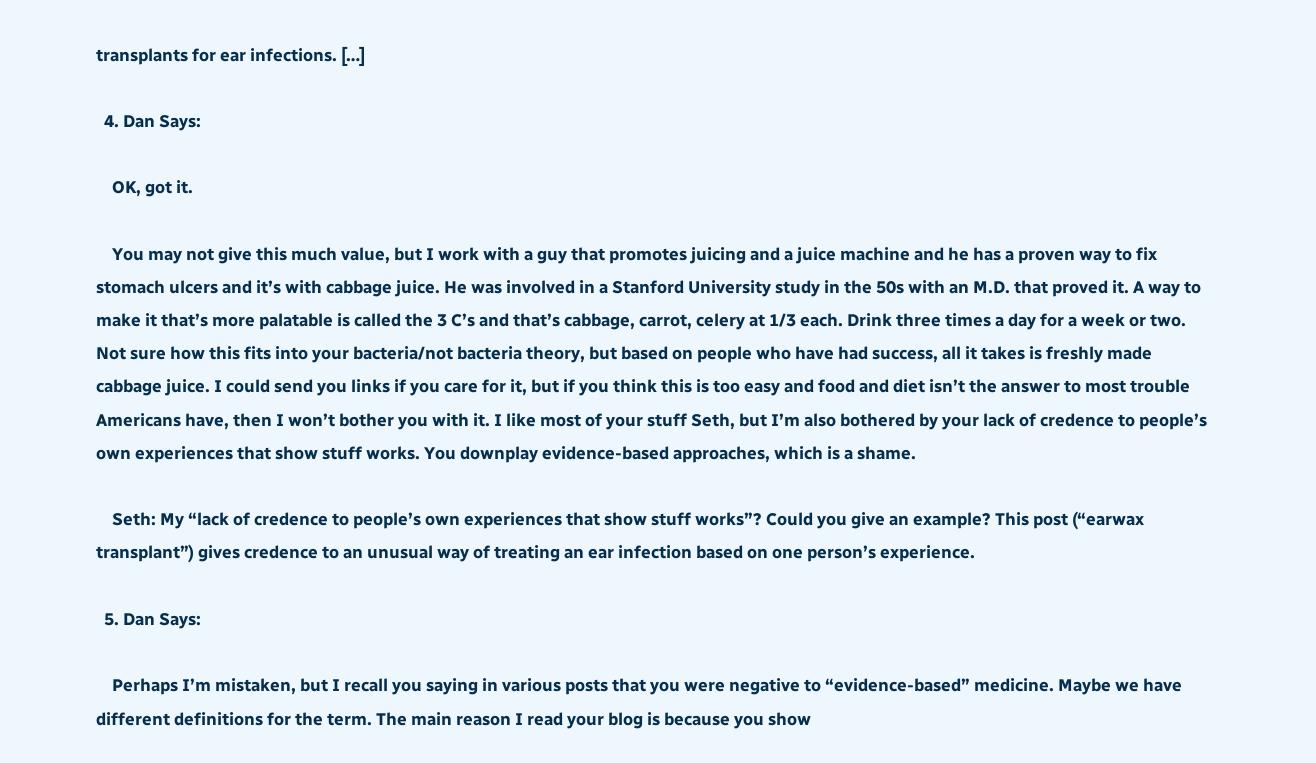transplants for ear infections. […]

  4. Dan Says:

    OK, got it.

    You may not give this much value, but I work with a guy that promotes juicing and a juice machine and he has a proven way to fix stomach ulcers and it’s with cabbage juice. He was involved in a Stanford University study in the 50s with an M.D. that proved it. A way to make it that’s more palatable is called the 3 C’s and that’s cabbage, carrot, celery at 1/3 each. Drink three times a day for a week or two. Not sure how this fits into your bacteria/not bacteria theory, but based on people who have had success, all it takes is freshly made cabbage juice. I could send you links if you care for it, but if you think this is too easy and food and diet isn’t the answer to most trouble Americans have, then I won’t bother you with it. I like most of your stuff Seth, but I’m also bothered by your lack of credence to people’s own experiences that show stuff works. You downplay evidence-based approaches, which is a shame.

    Seth: My “lack of credence to people’s own experiences that show stuff works”? Could you give an example? This post (“earwax transplant”) gives credence to an unusual way of treating an ear infection based on one person’s experience.

  5. Dan Says:

    Perhaps I’m mistaken, but I recall you saying in various posts that you were negative to “evidence-based” medicine. Maybe we have different definitions for the term. The main reason I read your blog is because you show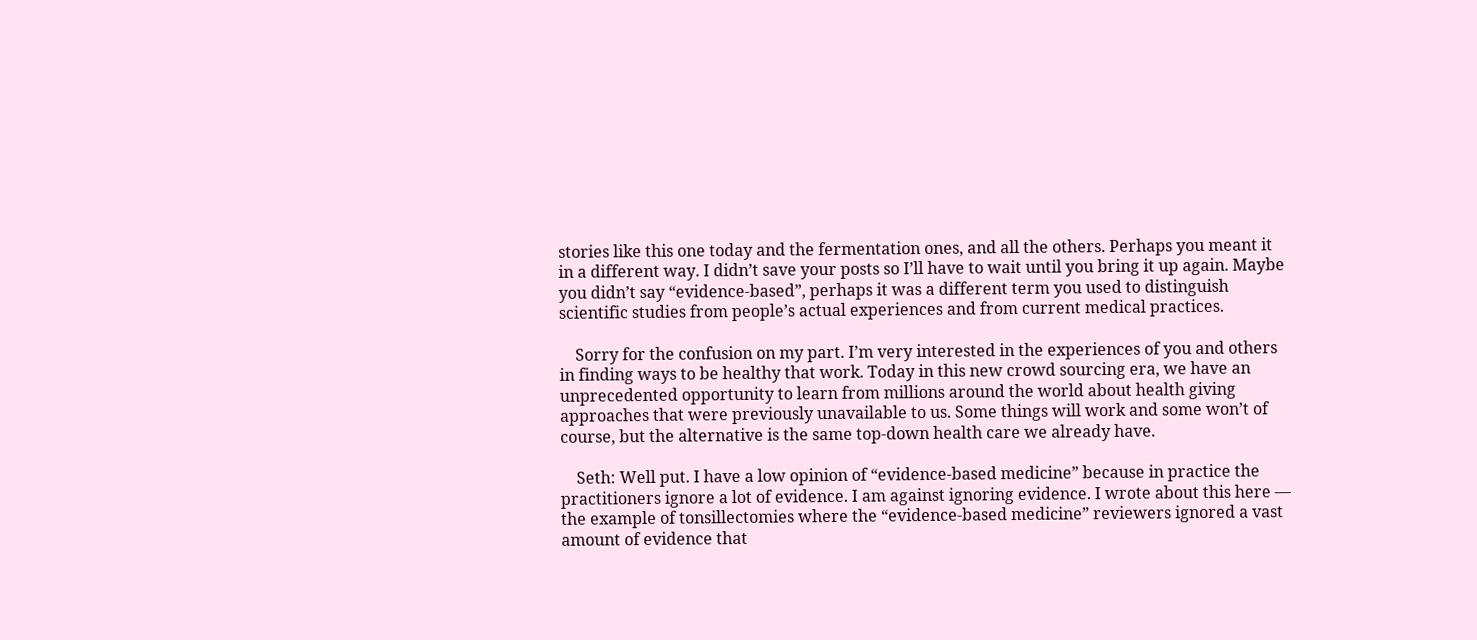stories like this one today and the fermentation ones, and all the others. Perhaps you meant it in a different way. I didn’t save your posts so I’ll have to wait until you bring it up again. Maybe you didn’t say “evidence-based”, perhaps it was a different term you used to distinguish scientific studies from people’s actual experiences and from current medical practices.

    Sorry for the confusion on my part. I’m very interested in the experiences of you and others in finding ways to be healthy that work. Today in this new crowd sourcing era, we have an unprecedented opportunity to learn from millions around the world about health giving approaches that were previously unavailable to us. Some things will work and some won’t of course, but the alternative is the same top-down health care we already have.

    Seth: Well put. I have a low opinion of “evidence-based medicine” because in practice the practitioners ignore a lot of evidence. I am against ignoring evidence. I wrote about this here — the example of tonsillectomies where the “evidence-based medicine” reviewers ignored a vast amount of evidence that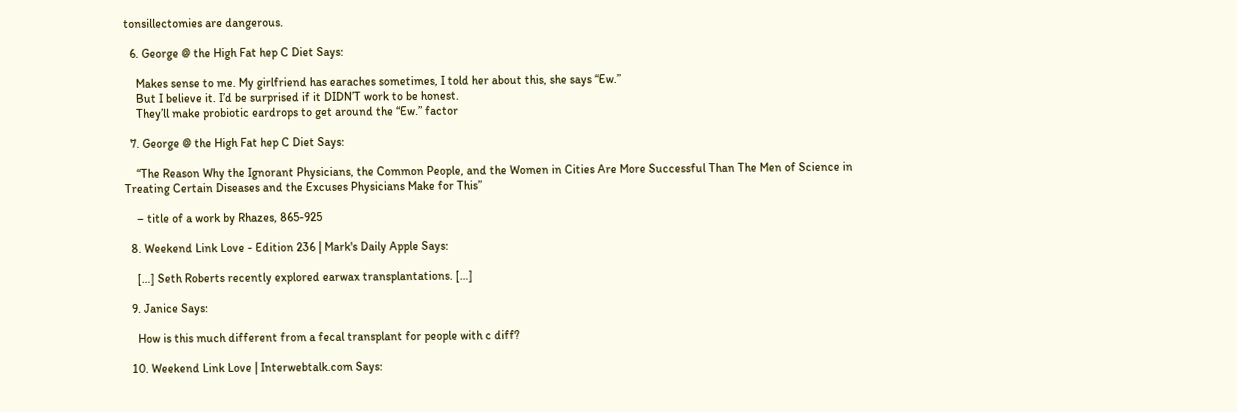tonsillectomies are dangerous.

  6. George @ the High Fat hep C Diet Says:

    Makes sense to me. My girlfriend has earaches sometimes, I told her about this, she says “Ew.”
    But I believe it. I’d be surprised if it DIDN’T work to be honest.
    They’ll make probiotic eardrops to get around the “Ew.” factor

  7. George @ the High Fat hep C Diet Says:

    “The Reason Why the Ignorant Physicians, the Common People, and the Women in Cities Are More Successful Than The Men of Science in Treating Certain Diseases and the Excuses Physicians Make for This”

    – title of a work by Rhazes, 865-925

  8. Weekend Link Love - Edition 236 | Mark's Daily Apple Says:

    […] Seth Roberts recently explored earwax transplantations. […]

  9. Janice Says:

    How is this much different from a fecal transplant for people with c diff?

  10. Weekend Link Love | Interwebtalk.com Says: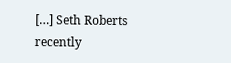[…] Seth Roberts recently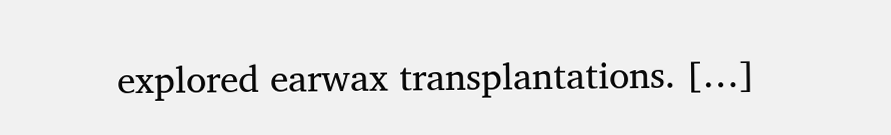explored earwax transplantations. […]